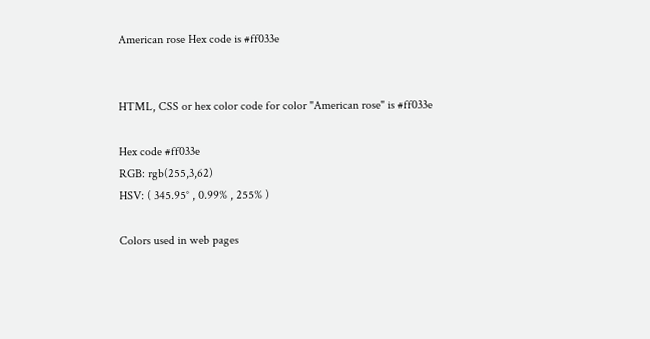American rose Hex code is #ff033e


HTML, CSS or hex color code for color "American rose" is #ff033e

Hex code #ff033e
RGB: rgb(255,3,62)
HSV: ( 345.95° , 0.99% , 255% )

Colors used in web pages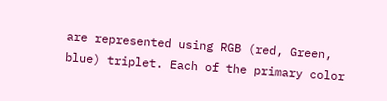are represented using RGB (red, Green, blue) triplet. Each of the primary color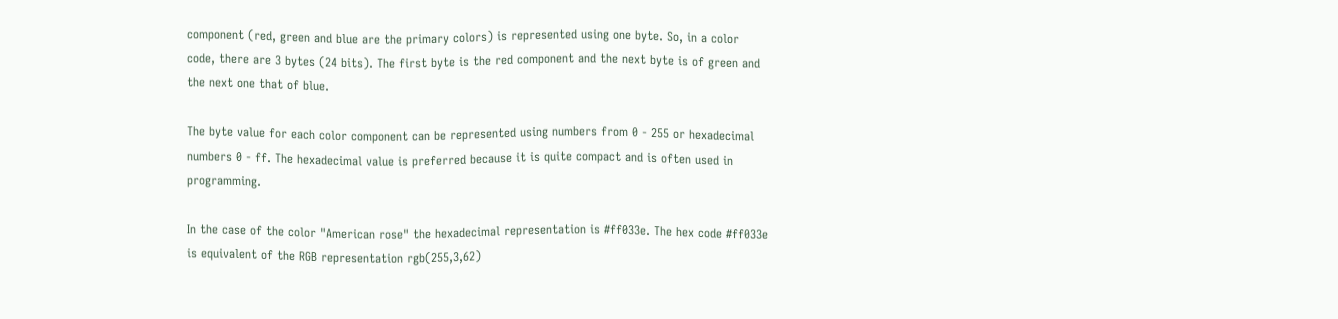component (red, green and blue are the primary colors) is represented using one byte. So, in a color code, there are 3 bytes (24 bits). The first byte is the red component and the next byte is of green and the next one that of blue.

The byte value for each color component can be represented using numbers from 0 - 255 or hexadecimal numbers 0 - ff. The hexadecimal value is preferred because it is quite compact and is often used in programming.

In the case of the color "American rose" the hexadecimal representation is #ff033e. The hex code #ff033e is equivalent of the RGB representation rgb(255,3,62)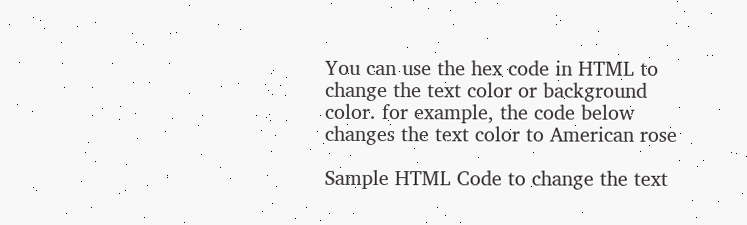You can use the hex code in HTML to change the text color or background color. for example, the code below changes the text color to American rose

Sample HTML Code to change the text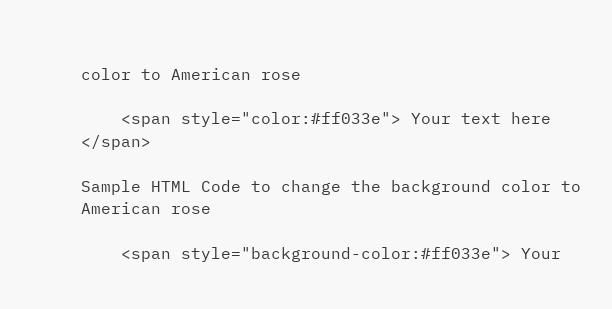color to American rose

    <span style="color:#ff033e"> Your text here </span>

Sample HTML Code to change the background color to American rose

    <span style="background-color:#ff033e"> Your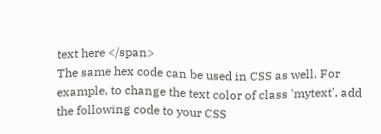text here </span>
The same hex code can be used in CSS as well. For example, to change the text color of class 'mytext', add the following code to your CSS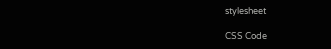stylesheet

CSS Code